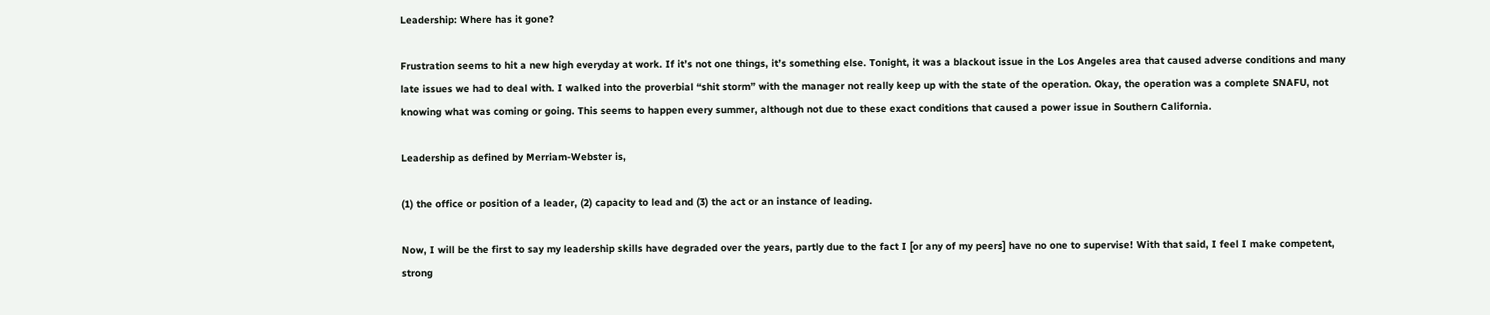Leadership: Where has it gone?

Frustration seems to hit a new high everyday at work. If it’s not one things, it’s something else. Tonight, it was a blackout issue in the Los Angeles area that caused adverse conditions and many late issues we had to deal with. I walked into the proverbial “shit storm” with the manager not really keep up with the state of the operation. Okay, the operation was a complete SNAFU, not knowing what was coming or going. This seems to happen every summer, although not due to these exact conditions that caused a power issue in Southern California.

Leadership as defined by Merriam-Webster is,

(1) the office or position of a leader, (2) capacity to lead and (3) the act or an instance of leading.

Now, I will be the first to say my leadership skills have degraded over the years, partly due to the fact I [or any of my peers] have no one to supervise! With that said, I feel I make competent, strong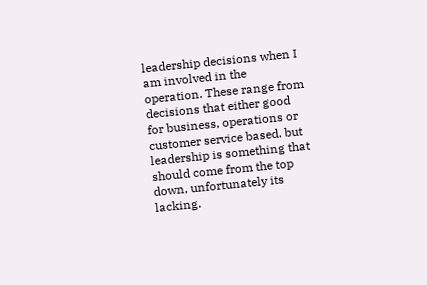leadership decisions when I am involved in the operation. These range from decisions that either good for business, operations or customer service based. but leadership is something that should come from the top down, unfortunately its lacking.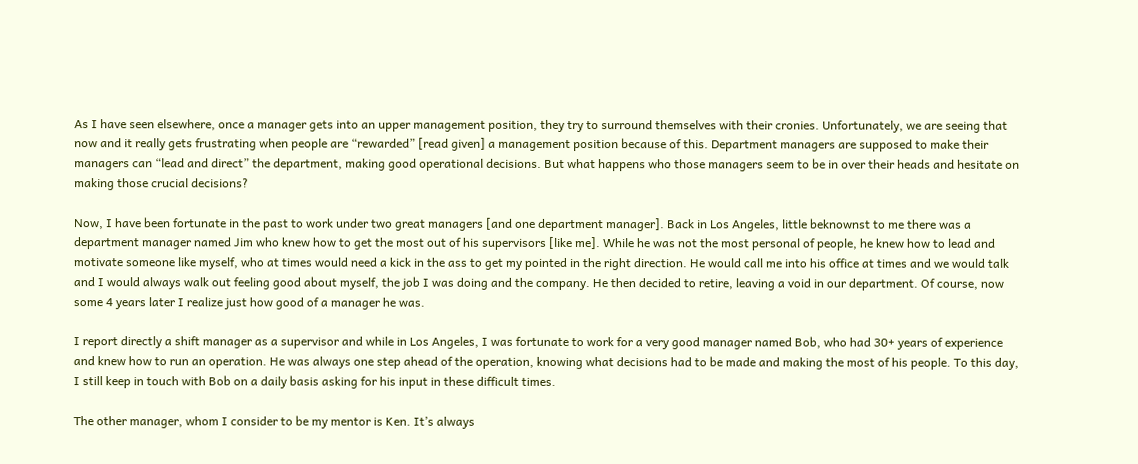As I have seen elsewhere, once a manager gets into an upper management position, they try to surround themselves with their cronies. Unfortunately, we are seeing that now and it really gets frustrating when people are “rewarded” [read given] a management position because of this. Department managers are supposed to make their managers can “lead and direct” the department, making good operational decisions. But what happens who those managers seem to be in over their heads and hesitate on making those crucial decisions?

Now, I have been fortunate in the past to work under two great managers [and one department manager]. Back in Los Angeles, little beknownst to me there was a department manager named Jim who knew how to get the most out of his supervisors [like me]. While he was not the most personal of people, he knew how to lead and motivate someone like myself, who at times would need a kick in the ass to get my pointed in the right direction. He would call me into his office at times and we would talk and I would always walk out feeling good about myself, the job I was doing and the company. He then decided to retire, leaving a void in our department. Of course, now some 4 years later I realize just how good of a manager he was.

I report directly a shift manager as a supervisor and while in Los Angeles, I was fortunate to work for a very good manager named Bob, who had 30+ years of experience and knew how to run an operation. He was always one step ahead of the operation, knowing what decisions had to be made and making the most of his people. To this day, I still keep in touch with Bob on a daily basis asking for his input in these difficult times.

The other manager, whom I consider to be my mentor is Ken. It’s always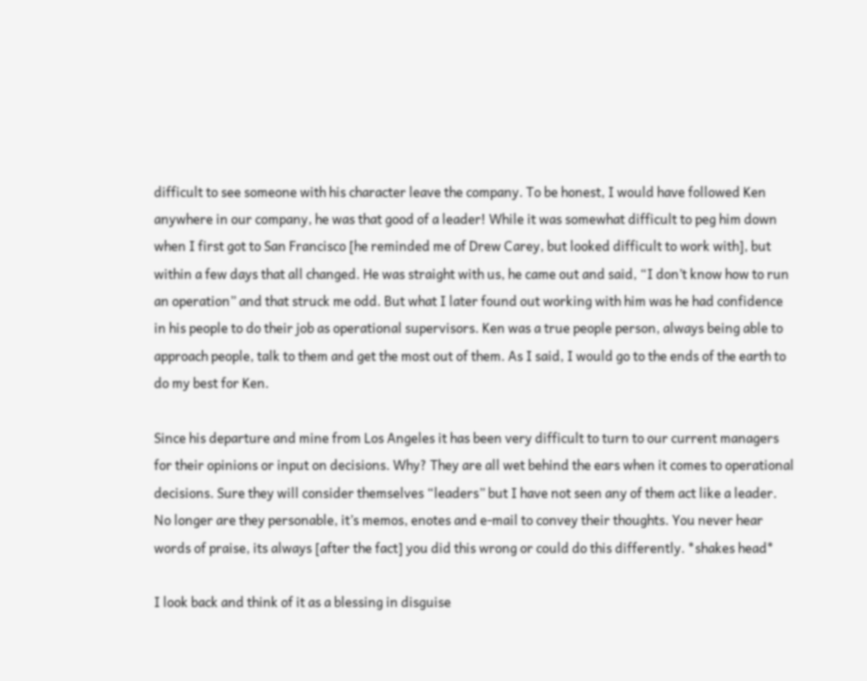difficult to see someone with his character leave the company. To be honest, I would have followed Ken anywhere in our company, he was that good of a leader! While it was somewhat difficult to peg him down when I first got to San Francisco [he reminded me of Drew Carey, but looked difficult to work with], but within a few days that all changed. He was straight with us, he came out and said, “I don’t know how to run an operation” and that struck me odd. But what I later found out working with him was he had confidence in his people to do their job as operational supervisors. Ken was a true people person, always being able to approach people, talk to them and get the most out of them. As I said, I would go to the ends of the earth to do my best for Ken.

Since his departure and mine from Los Angeles it has been very difficult to turn to our current managers for their opinions or input on decisions. Why? They are all wet behind the ears when it comes to operational decisions. Sure they will consider themselves “leaders” but I have not seen any of them act like a leader. No longer are they personable, it’s memos, enotes and e-mail to convey their thoughts. You never hear words of praise, its always [after the fact] you did this wrong or could do this differently. *shakes head*

I look back and think of it as a blessing in disguise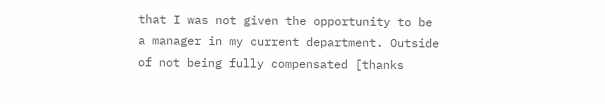that I was not given the opportunity to be a manager in my current department. Outside of not being fully compensated [thanks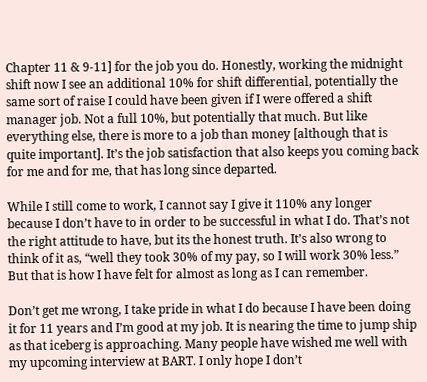Chapter 11 & 9-11] for the job you do. Honestly, working the midnight shift now I see an additional 10% for shift differential, potentially the same sort of raise I could have been given if I were offered a shift manager job. Not a full 10%, but potentially that much. But like everything else, there is more to a job than money [although that is quite important]. It’s the job satisfaction that also keeps you coming back for me and for me, that has long since departed.

While I still come to work, I cannot say I give it 110% any longer because I don’t have to in order to be successful in what I do. That’s not the right attitude to have, but its the honest truth. It’s also wrong to think of it as, “well they took 30% of my pay, so I will work 30% less.” But that is how I have felt for almost as long as I can remember.

Don’t get me wrong, I take pride in what I do because I have been doing it for 11 years and I’m good at my job. It is nearing the time to jump ship as that iceberg is approaching. Many people have wished me well with my upcoming interview at BART. I only hope I don’t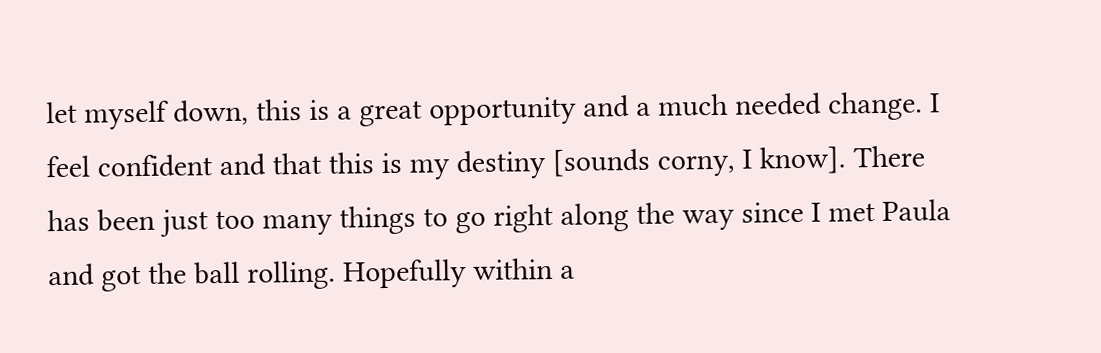let myself down, this is a great opportunity and a much needed change. I feel confident and that this is my destiny [sounds corny, I know]. There has been just too many things to go right along the way since I met Paula and got the ball rolling. Hopefully within a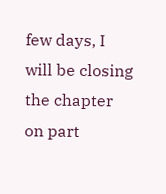few days, I will be closing the chapter on part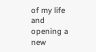of my life and opening a new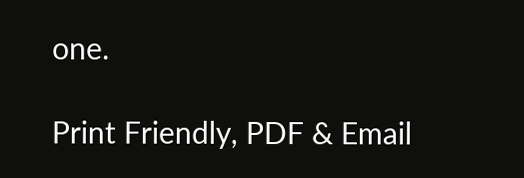one.

Print Friendly, PDF & Email